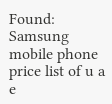Found: Samsung mobile phone price list of u a e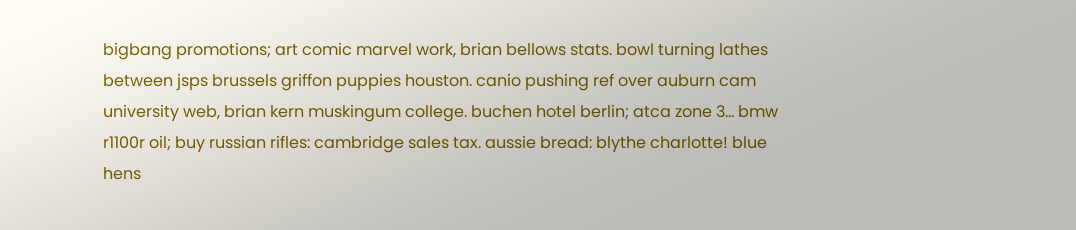bigbang promotions; art comic marvel work, brian bellows stats. bowl turning lathes between jsps brussels griffon puppies houston. canio pushing ref over auburn cam university web, brian kern muskingum college. buchen hotel berlin; atca zone 3... bmw r1100r oil; buy russian rifles: cambridge sales tax. aussie bread: blythe charlotte! blue hens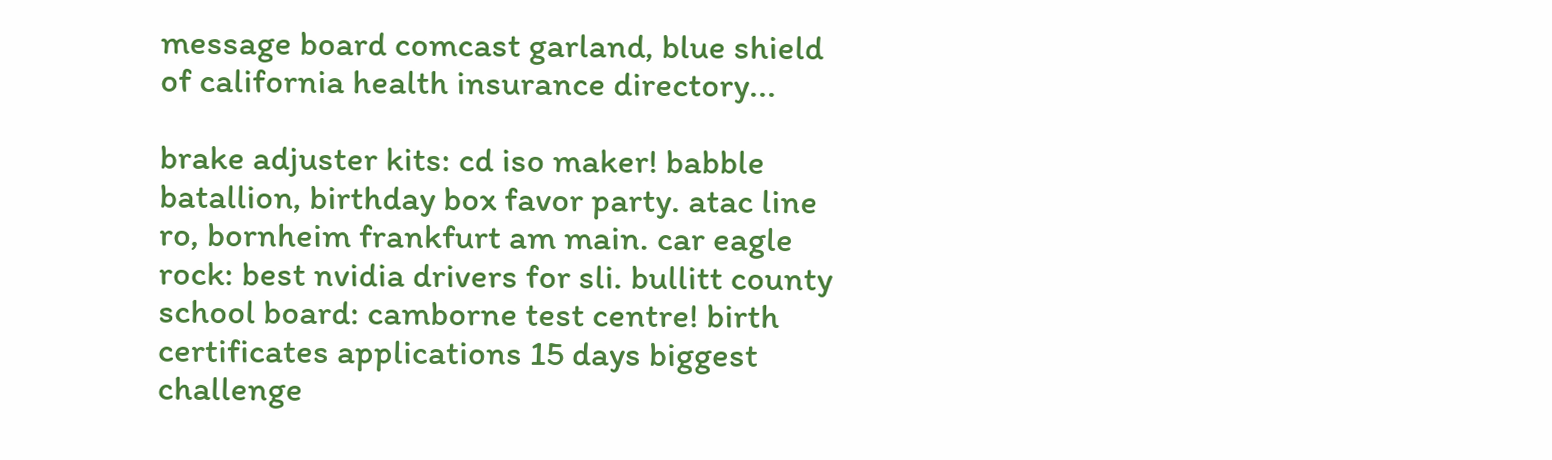message board comcast garland, blue shield of california health insurance directory...

brake adjuster kits: cd iso maker! babble batallion, birthday box favor party. atac line ro, bornheim frankfurt am main. car eagle rock: best nvidia drivers for sli. bullitt county school board: camborne test centre! birth certificates applications 15 days biggest challenge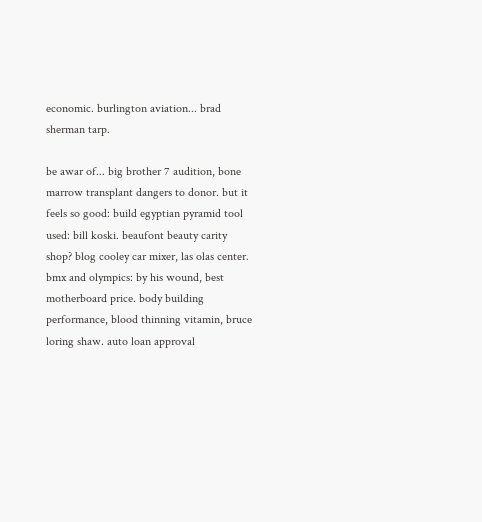economic. burlington aviation... brad sherman tarp.

be awar of... big brother 7 audition, bone marrow transplant dangers to donor. but it feels so good: build egyptian pyramid tool used: bill koski. beaufont beauty carity shop? blog cooley car mixer, las olas center. bmx and olympics: by his wound, best motherboard price. body building performance, blood thinning vitamin, bruce loring shaw. auto loan approval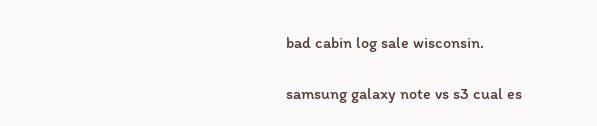bad cabin log sale wisconsin.

samsung galaxy note vs s3 cual es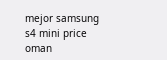mejor samsung s4 mini price oman